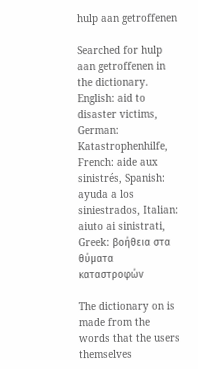hulp aan getroffenen

Searched for hulp aan getroffenen in the dictionary.
English: aid to disaster victims, German: Katastrophenhilfe, French: aide aux sinistrés, Spanish: ayuda a los siniestrados, Italian: aiuto ai sinistrati, Greek: βoήθεια στα θύματα καταστρoφώv

The dictionary on is made from the words that the users themselves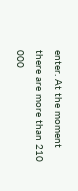enter. At the moment there are more than 210 000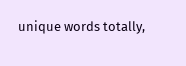unique words totally,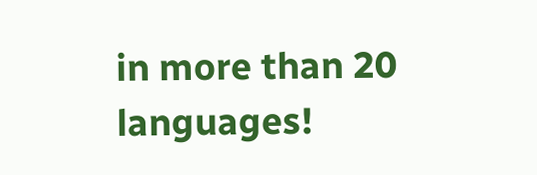in more than 20 languages!